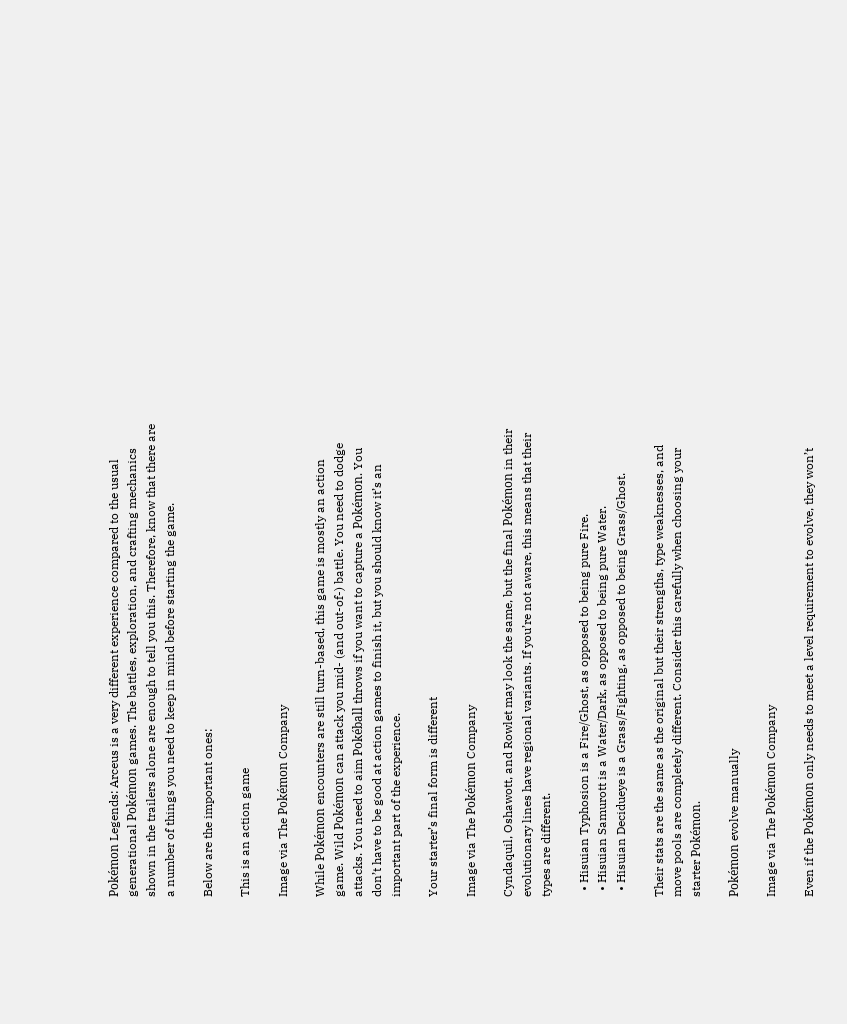Pokémon Legends: Arceus is a very different experience compared to the usual generational Pokémon games. The battles, exploration, and crafting mechanics shown in the trailers alone are enough to tell you this. Therefore, know that there are a number of things you need to keep in mind before starting the game.

Below are the important ones:

This is an action game

Image via The Pokémon Company

While Pokémon encounters are still turn-based, this game is mostly an action game. Wild Pokémon can attack you mid- (and out-of-) battle. You need to dodge attacks. You need to aim Pokéball throws if you want to capture a Pokémon. You don’t have to be good at action games to finish it, but you should know it’s an important part of the experience.

Your starter’s final form is different

Image via The Pokémon Company

Cyndaquil, Oshawott, and Rowlet may look the same, but the final Pokémon in their evolutionary lines have regional variants. If you’re not aware, this means that their types are different.

  • Hisuian Typhosion is a Fire/Ghost, as opposed to being pure Fire.
  • Hisuian Samurott is a Water/Dark, as opposed to being pure Water.
  • Hisuian Decidueye is a Grass/Fighting, as opposed to being Grass/Ghost.

Their stats are the same as the original but their strengths, type weaknesses, and move pools are completely different. Consider this carefully when choosing your starter Pokémon.

Pokémon evolve manually

Image via The Pokémon Company

Even if the Pokémon only needs to meet a level requirement to evolve, they won’t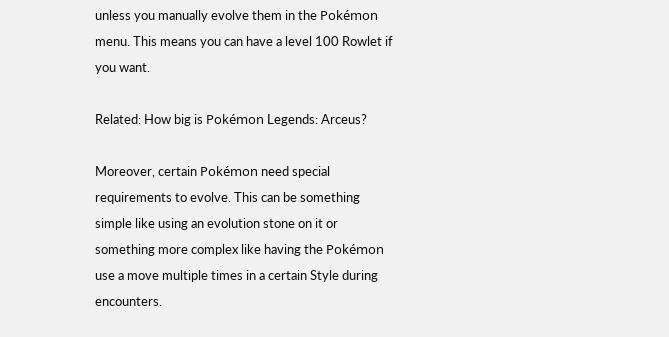unless you manually evolve them in the Pokémon menu. This means you can have a level 100 Rowlet if you want.

Related: How big is Pokémon Legends: Arceus?

Moreover, certain Pokémon need special requirements to evolve. This can be something simple like using an evolution stone on it or something more complex like having the Pokémon use a move multiple times in a certain Style during encounters.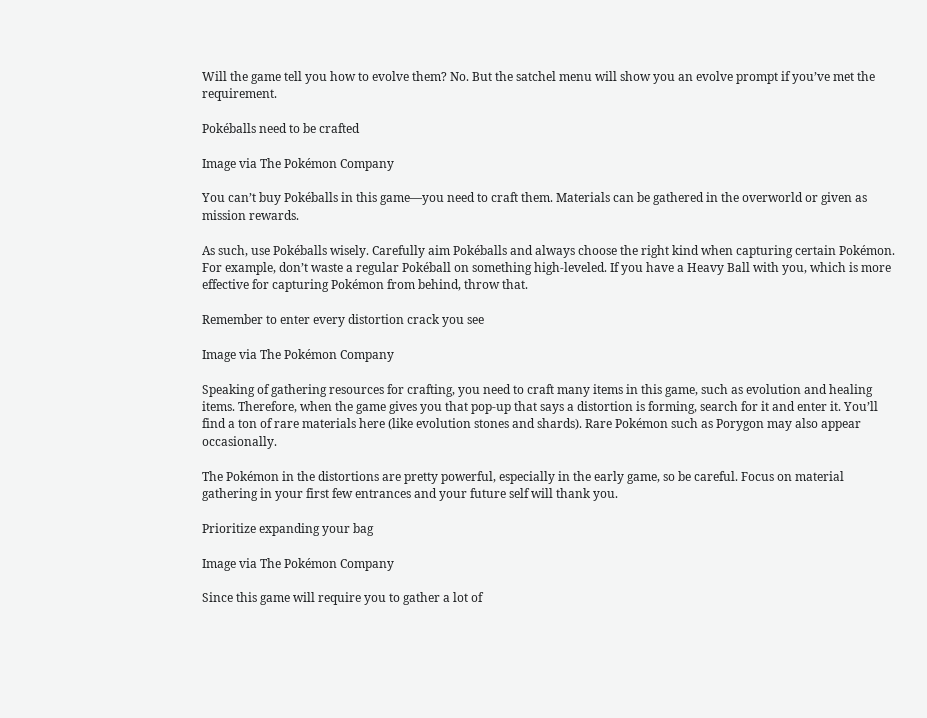Will the game tell you how to evolve them? No. But the satchel menu will show you an evolve prompt if you’ve met the requirement.

Pokéballs need to be crafted

Image via The Pokémon Company

You can’t buy Pokéballs in this game—you need to craft them. Materials can be gathered in the overworld or given as mission rewards.

As such, use Pokéballs wisely. Carefully aim Pokéballs and always choose the right kind when capturing certain Pokémon. For example, don’t waste a regular Pokéball on something high-leveled. If you have a Heavy Ball with you, which is more effective for capturing Pokémon from behind, throw that.

Remember to enter every distortion crack you see

Image via The Pokémon Company

Speaking of gathering resources for crafting, you need to craft many items in this game, such as evolution and healing items. Therefore, when the game gives you that pop-up that says a distortion is forming, search for it and enter it. You’ll find a ton of rare materials here (like evolution stones and shards). Rare Pokémon such as Porygon may also appear occasionally.

The Pokémon in the distortions are pretty powerful, especially in the early game, so be careful. Focus on material gathering in your first few entrances and your future self will thank you.

Prioritize expanding your bag

Image via The Pokémon Company

Since this game will require you to gather a lot of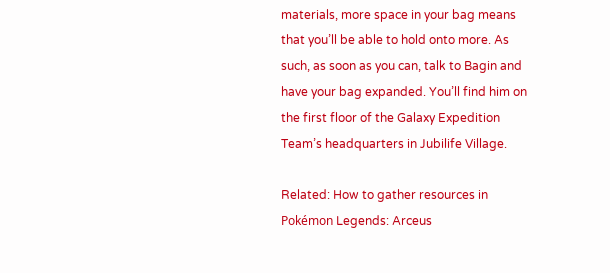materials, more space in your bag means that you’ll be able to hold onto more. As such, as soon as you can, talk to Bagin and have your bag expanded. You’ll find him on the first floor of the Galaxy Expedition Team’s headquarters in Jubilife Village.

Related: How to gather resources in Pokémon Legends: Arceus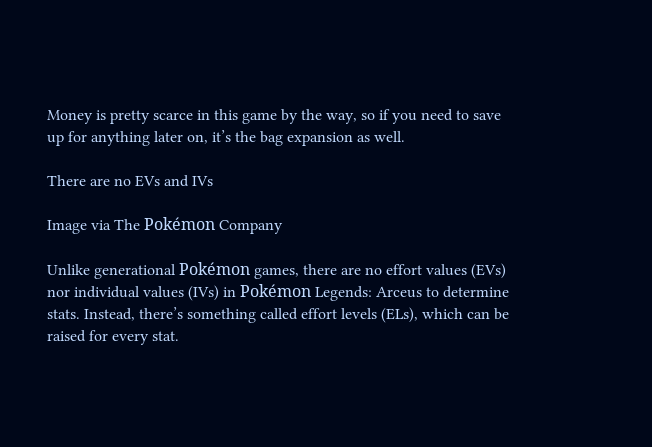Money is pretty scarce in this game by the way, so if you need to save up for anything later on, it’s the bag expansion as well.

There are no EVs and IVs

Image via The Pokémon Company

Unlike generational Pokémon games, there are no effort values (EVs) nor individual values (IVs) in Pokémon Legends: Arceus to determine stats. Instead, there’s something called effort levels (ELs), which can be raised for every stat.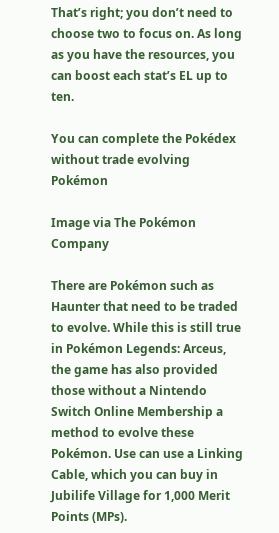That’s right; you don’t need to choose two to focus on. As long as you have the resources, you can boost each stat’s EL up to ten.

You can complete the Pokédex without trade evolving Pokémon

Image via The Pokémon Company

There are Pokémon such as Haunter that need to be traded to evolve. While this is still true in Pokémon Legends: Arceus, the game has also provided those without a Nintendo Switch Online Membership a method to evolve these Pokémon. Use can use a Linking Cable, which you can buy in Jubilife Village for 1,000 Merit Points (MPs).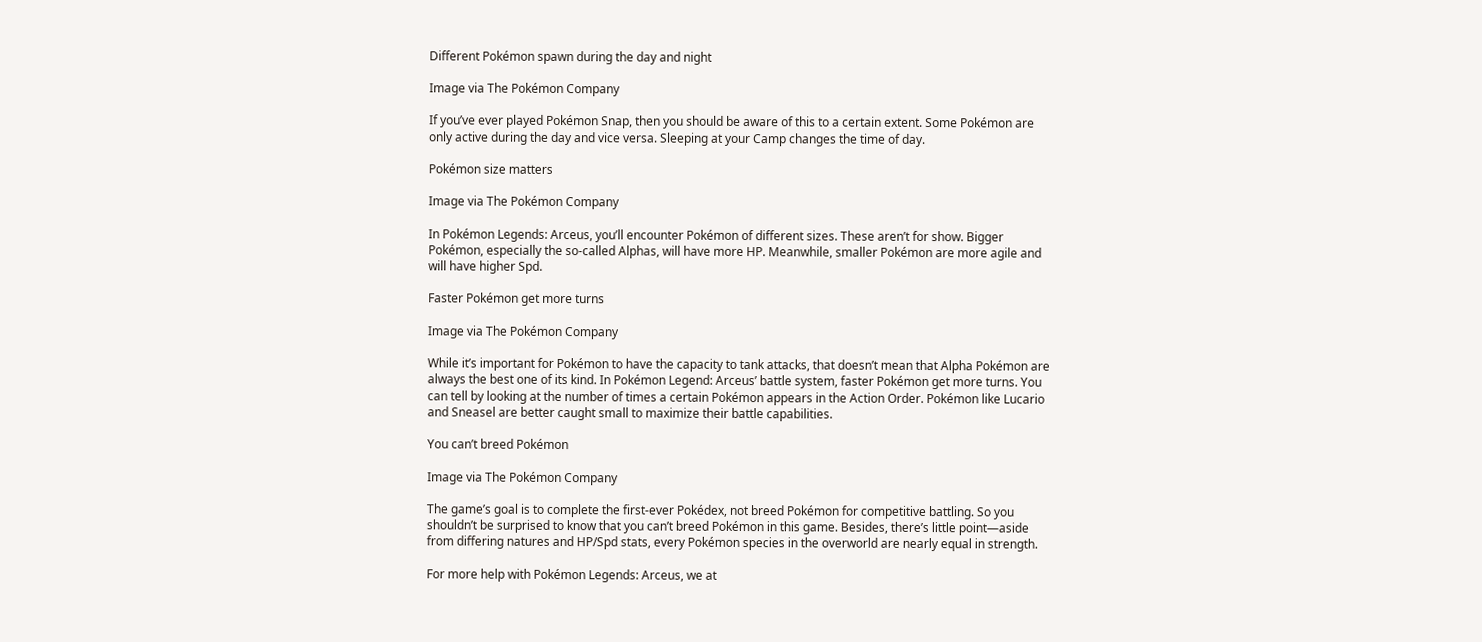Different Pokémon spawn during the day and night

Image via The Pokémon Company

If you’ve ever played Pokémon Snap, then you should be aware of this to a certain extent. Some Pokémon are only active during the day and vice versa. Sleeping at your Camp changes the time of day.

Pokémon size matters

Image via The Pokémon Company

In Pokémon Legends: Arceus, you’ll encounter Pokémon of different sizes. These aren’t for show. Bigger Pokémon, especially the so-called Alphas, will have more HP. Meanwhile, smaller Pokémon are more agile and will have higher Spd.

Faster Pokémon get more turns

Image via The Pokémon Company

While it’s important for Pokémon to have the capacity to tank attacks, that doesn’t mean that Alpha Pokémon are always the best one of its kind. In Pokémon Legend: Arceus’ battle system, faster Pokémon get more turns. You can tell by looking at the number of times a certain Pokémon appears in the Action Order. Pokémon like Lucario and Sneasel are better caught small to maximize their battle capabilities.

You can’t breed Pokémon

Image via The Pokémon Company

The game’s goal is to complete the first-ever Pokédex, not breed Pokémon for competitive battling. So you shouldn’t be surprised to know that you can’t breed Pokémon in this game. Besides, there’s little point—aside from differing natures and HP/Spd stats, every Pokémon species in the overworld are nearly equal in strength.

For more help with Pokémon Legends: Arceus, we at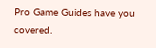Pro Game Guides have you covered.